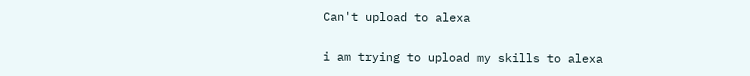Can't upload to alexa

i am trying to upload my skills to alexa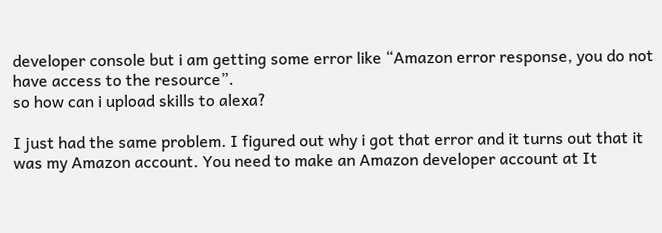developer console but i am getting some error like “Amazon error response, you do not have access to the resource”.
so how can i upload skills to alexa?

I just had the same problem. I figured out why i got that error and it turns out that it was my Amazon account. You need to make an Amazon developer account at It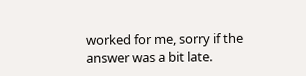worked for me, sorry if the answer was a bit late.